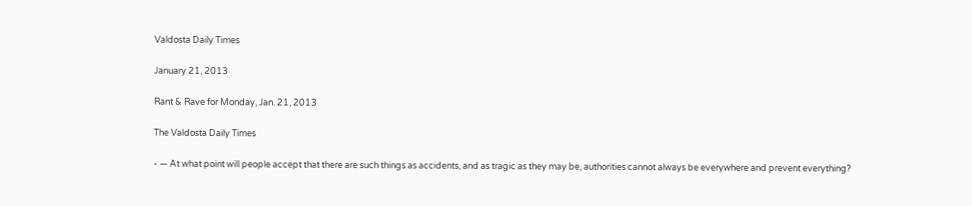Valdosta Daily Times

January 21, 2013

Rant & Rave for Monday, Jan. 21, 2013

The Valdosta Daily Times

- — At what point will people accept that there are such things as accidents, and as tragic as they may be, authorities cannot always be everywhere and prevent everything?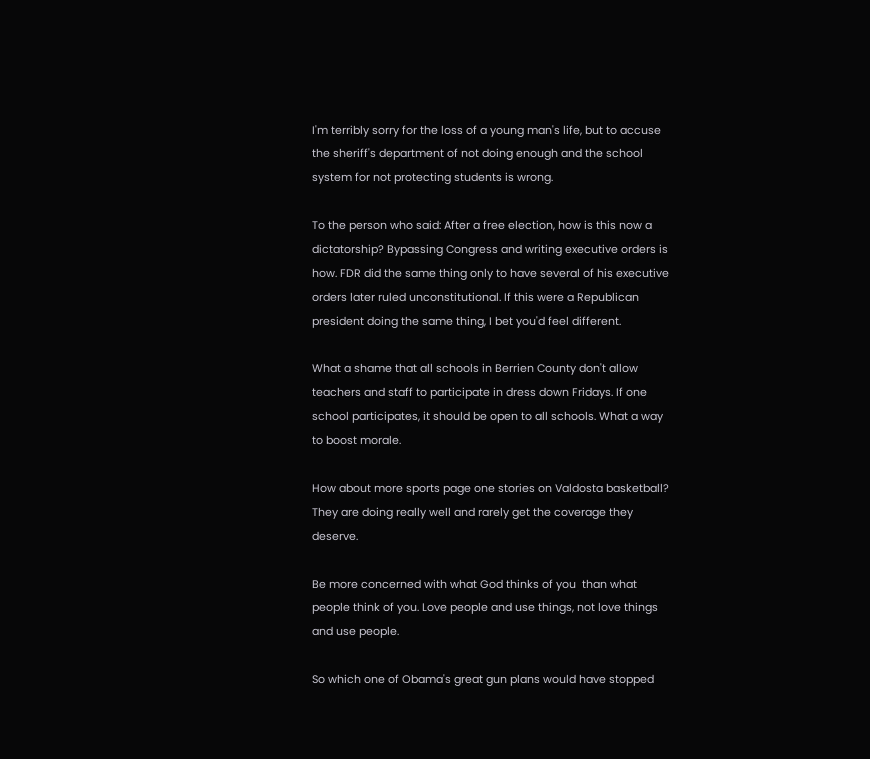I'm terribly sorry for the loss of a young man's life, but to accuse the sheriff's department of not doing enough and the school system for not protecting students is wrong.

To the person who said: After a free election, how is this now a dictatorship? Bypassing Congress and writing executive orders is how. FDR did the same thing only to have several of his executive orders later ruled unconstitutional. If this were a Republican president doing the same thing, I bet you'd feel different.

What a shame that all schools in Berrien County don't allow teachers and staff to participate in dress down Fridays. If one school participates, it should be open to all schools. What a way to boost morale.

How about more sports page one stories on Valdosta basketball? They are doing really well and rarely get the coverage they deserve.

Be more concerned with what God thinks of you  than what people think of you. Love people and use things, not love things and use people.

So which one of Obama's great gun plans would have stopped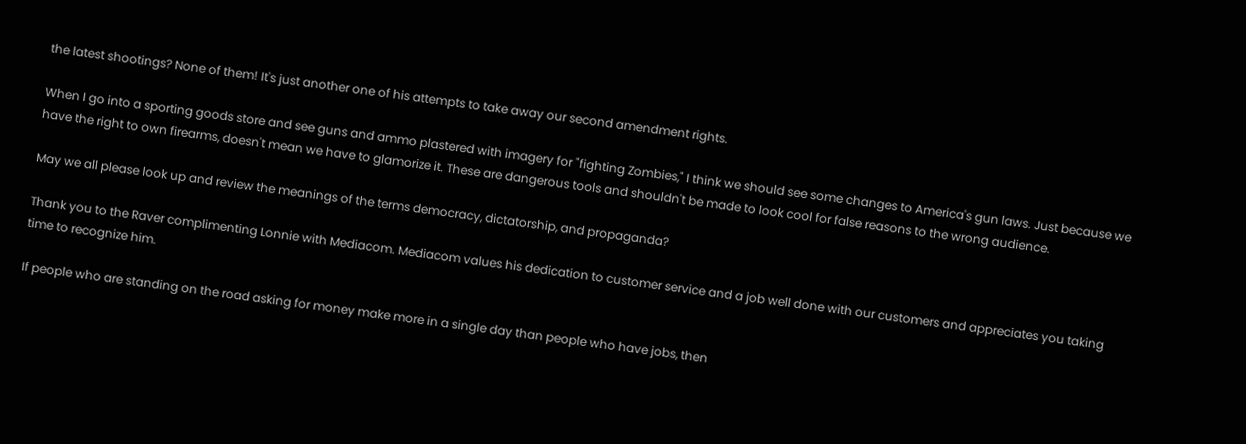the latest shootings? None of them! It's just another one of his attempts to take away our second amendment rights.

When I go into a sporting goods store and see guns and ammo plastered with imagery for "fighting Zombies," I think we should see some changes to America's gun laws. Just because we have the right to own firearms, doesn't mean we have to glamorize it. These are dangerous tools and shouldn't be made to look cool for false reasons to the wrong audience.

May we all please look up and review the meanings of the terms democracy, dictatorship, and propaganda?

Thank you to the Raver complimenting Lonnie with Mediacom. Mediacom values his dedication to customer service and a job well done with our customers and appreciates you taking time to recognize him.

If people who are standing on the road asking for money make more in a single day than people who have jobs, then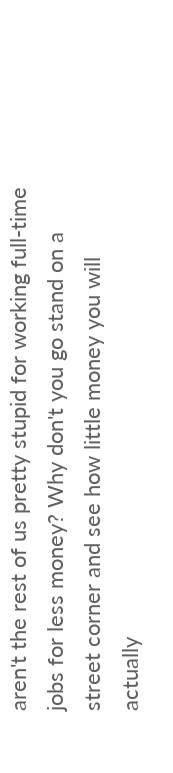aren't the rest of us pretty stupid for working full-time jobs for less money? Why don't you go stand on a street corner and see how little money you will actually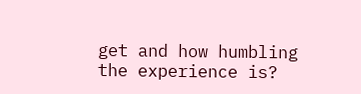get and how humbling the experience is?